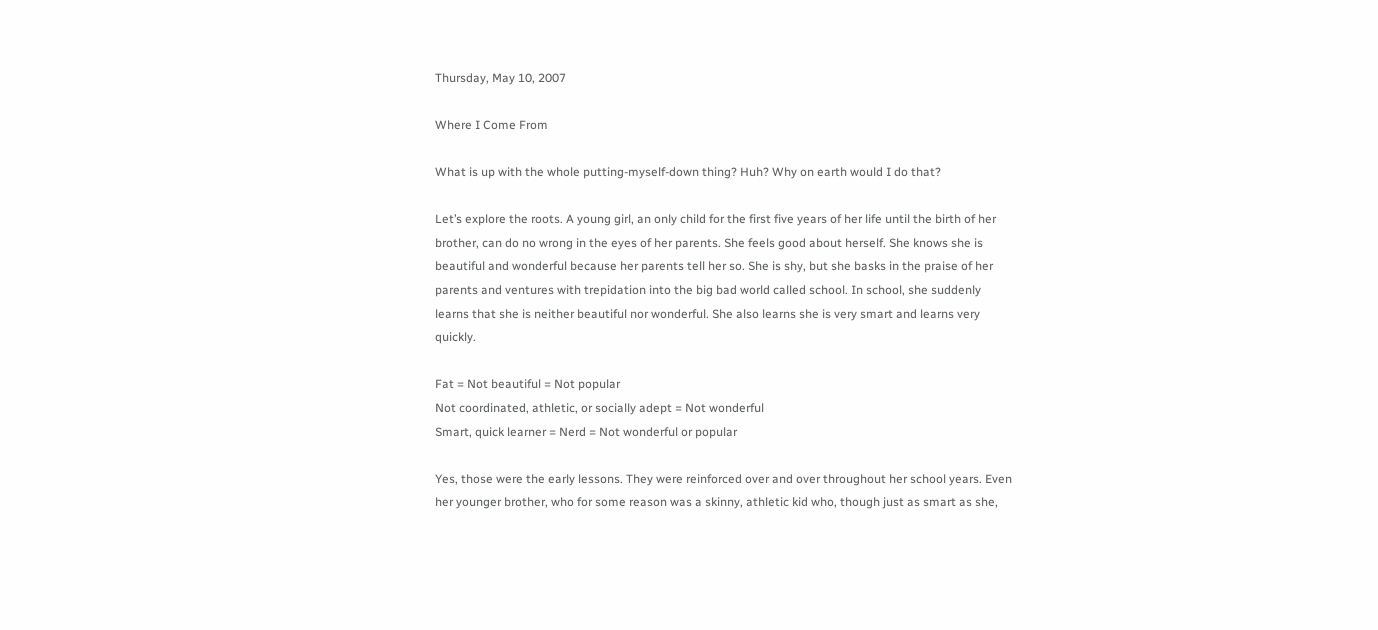Thursday, May 10, 2007

Where I Come From

What is up with the whole putting-myself-down thing? Huh? Why on earth would I do that?

Let’s explore the roots. A young girl, an only child for the first five years of her life until the birth of her brother, can do no wrong in the eyes of her parents. She feels good about herself. She knows she is beautiful and wonderful because her parents tell her so. She is shy, but she basks in the praise of her parents and ventures with trepidation into the big bad world called school. In school, she suddenly learns that she is neither beautiful nor wonderful. She also learns she is very smart and learns very quickly.

Fat = Not beautiful = Not popular
Not coordinated, athletic, or socially adept = Not wonderful
Smart, quick learner = Nerd = Not wonderful or popular

Yes, those were the early lessons. They were reinforced over and over throughout her school years. Even her younger brother, who for some reason was a skinny, athletic kid who, though just as smart as she,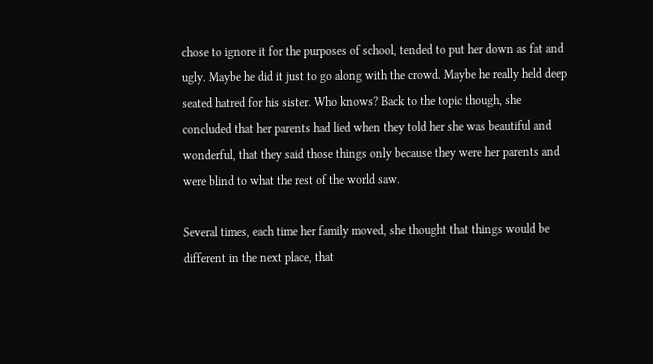chose to ignore it for the purposes of school, tended to put her down as fat and ugly. Maybe he did it just to go along with the crowd. Maybe he really held deep seated hatred for his sister. Who knows? Back to the topic though, she concluded that her parents had lied when they told her she was beautiful and wonderful, that they said those things only because they were her parents and were blind to what the rest of the world saw.

Several times, each time her family moved, she thought that things would be different in the next place, that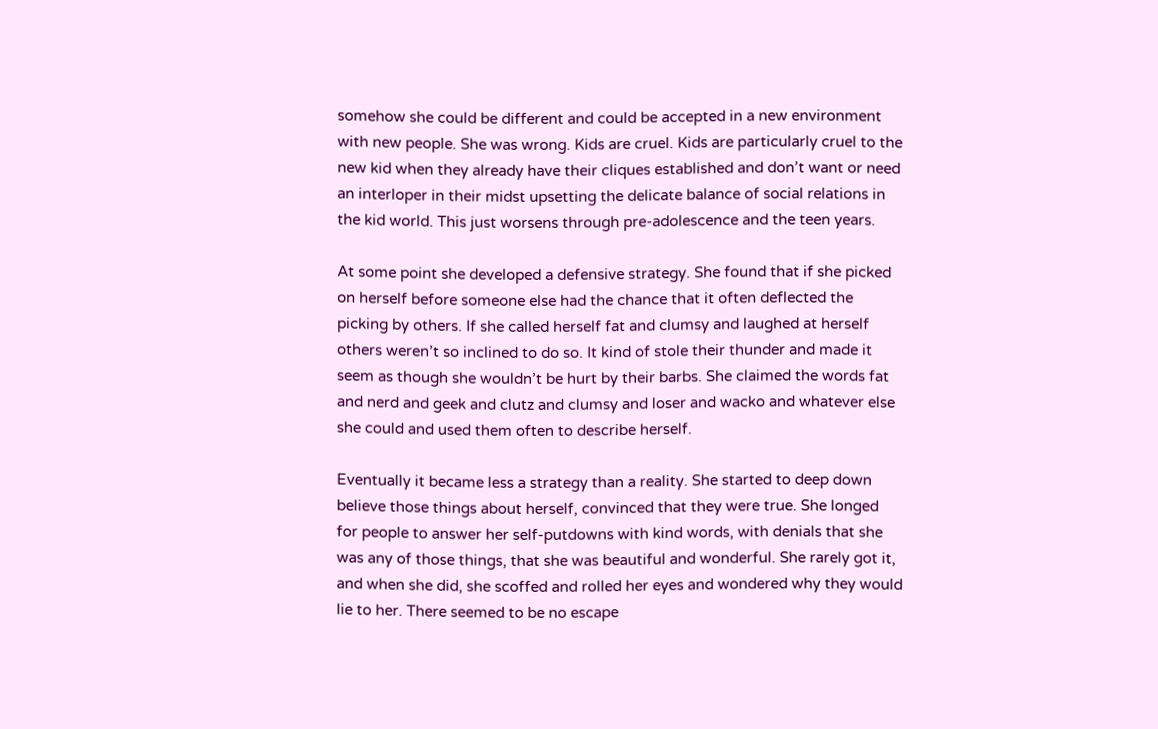somehow she could be different and could be accepted in a new environment with new people. She was wrong. Kids are cruel. Kids are particularly cruel to the new kid when they already have their cliques established and don’t want or need an interloper in their midst upsetting the delicate balance of social relations in the kid world. This just worsens through pre-adolescence and the teen years.

At some point she developed a defensive strategy. She found that if she picked on herself before someone else had the chance that it often deflected the picking by others. If she called herself fat and clumsy and laughed at herself others weren’t so inclined to do so. It kind of stole their thunder and made it seem as though she wouldn’t be hurt by their barbs. She claimed the words fat and nerd and geek and clutz and clumsy and loser and wacko and whatever else she could and used them often to describe herself.

Eventually it became less a strategy than a reality. She started to deep down believe those things about herself, convinced that they were true. She longed for people to answer her self-putdowns with kind words, with denials that she was any of those things, that she was beautiful and wonderful. She rarely got it, and when she did, she scoffed and rolled her eyes and wondered why they would lie to her. There seemed to be no escape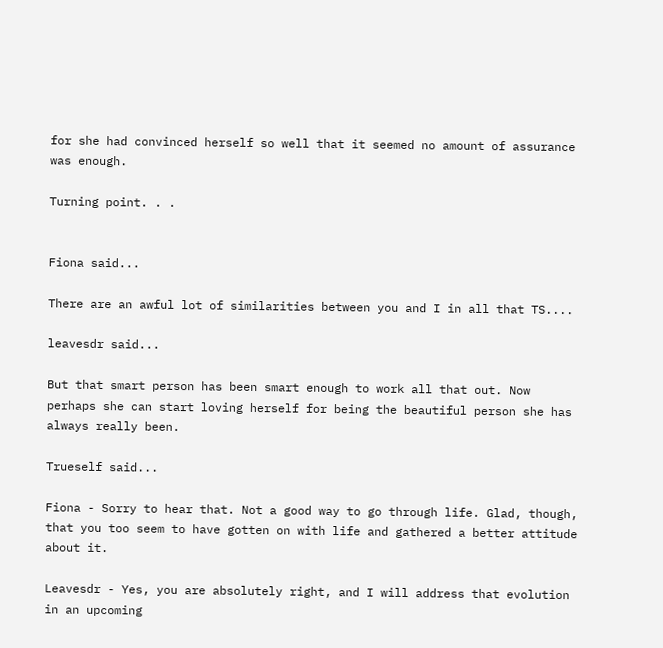for she had convinced herself so well that it seemed no amount of assurance was enough.

Turning point. . .


Fiona said...

There are an awful lot of similarities between you and I in all that TS....

leavesdr said...

But that smart person has been smart enough to work all that out. Now perhaps she can start loving herself for being the beautiful person she has always really been.

Trueself said...

Fiona - Sorry to hear that. Not a good way to go through life. Glad, though, that you too seem to have gotten on with life and gathered a better attitude about it.

Leavesdr - Yes, you are absolutely right, and I will address that evolution in an upcoming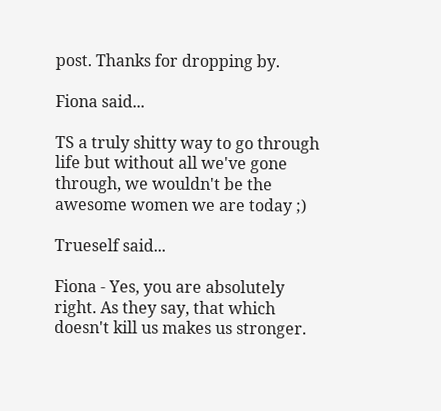post. Thanks for dropping by.

Fiona said...

TS a truly shitty way to go through life but without all we've gone through, we wouldn't be the awesome women we are today ;)

Trueself said...

Fiona - Yes, you are absolutely right. As they say, that which doesn't kill us makes us stronger.